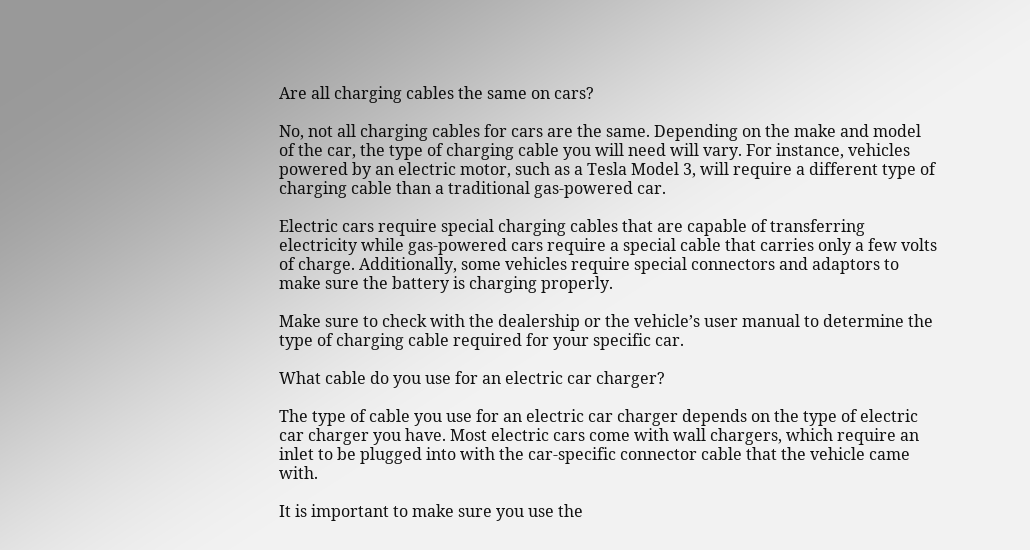Are all charging cables the same on cars?

No, not all charging cables for cars are the same. Depending on the make and model of the car, the type of charging cable you will need will vary. For instance, vehicles powered by an electric motor, such as a Tesla Model 3, will require a different type of charging cable than a traditional gas-powered car.

Electric cars require special charging cables that are capable of transferring electricity while gas-powered cars require a special cable that carries only a few volts of charge. Additionally, some vehicles require special connectors and adaptors to make sure the battery is charging properly.

Make sure to check with the dealership or the vehicle’s user manual to determine the type of charging cable required for your specific car.

What cable do you use for an electric car charger?

The type of cable you use for an electric car charger depends on the type of electric car charger you have. Most electric cars come with wall chargers, which require an inlet to be plugged into with the car-specific connector cable that the vehicle came with.

It is important to make sure you use the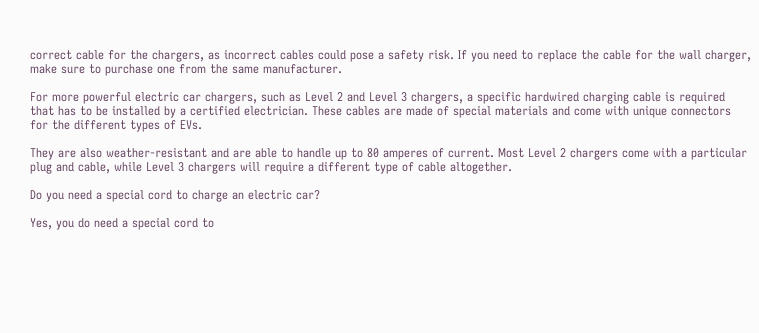correct cable for the chargers, as incorrect cables could pose a safety risk. If you need to replace the cable for the wall charger, make sure to purchase one from the same manufacturer.

For more powerful electric car chargers, such as Level 2 and Level 3 chargers, a specific hardwired charging cable is required that has to be installed by a certified electrician. These cables are made of special materials and come with unique connectors for the different types of EVs.

They are also weather-resistant and are able to handle up to 80 amperes of current. Most Level 2 chargers come with a particular plug and cable, while Level 3 chargers will require a different type of cable altogether.

Do you need a special cord to charge an electric car?

Yes, you do need a special cord to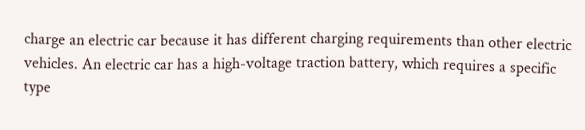charge an electric car because it has different charging requirements than other electric vehicles. An electric car has a high-voltage traction battery, which requires a specific type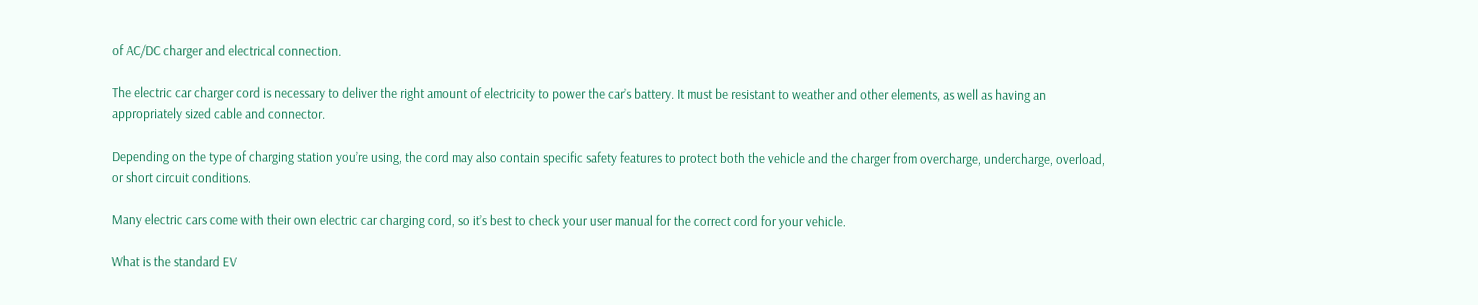of AC/DC charger and electrical connection.

The electric car charger cord is necessary to deliver the right amount of electricity to power the car’s battery. It must be resistant to weather and other elements, as well as having an appropriately sized cable and connector.

Depending on the type of charging station you’re using, the cord may also contain specific safety features to protect both the vehicle and the charger from overcharge, undercharge, overload, or short circuit conditions.

Many electric cars come with their own electric car charging cord, so it’s best to check your user manual for the correct cord for your vehicle.

What is the standard EV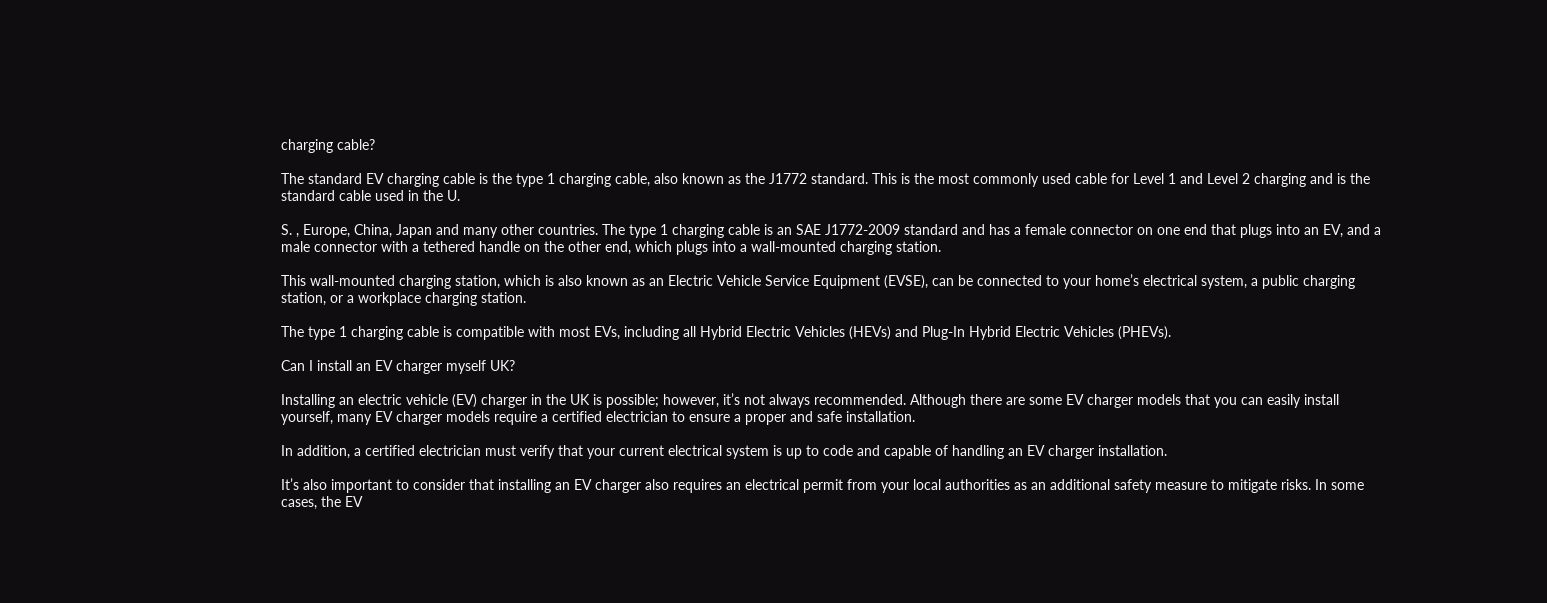charging cable?

The standard EV charging cable is the type 1 charging cable, also known as the J1772 standard. This is the most commonly used cable for Level 1 and Level 2 charging and is the standard cable used in the U.

S. , Europe, China, Japan and many other countries. The type 1 charging cable is an SAE J1772-2009 standard and has a female connector on one end that plugs into an EV, and a male connector with a tethered handle on the other end, which plugs into a wall-mounted charging station.

This wall-mounted charging station, which is also known as an Electric Vehicle Service Equipment (EVSE), can be connected to your home’s electrical system, a public charging station, or a workplace charging station.

The type 1 charging cable is compatible with most EVs, including all Hybrid Electric Vehicles (HEVs) and Plug-In Hybrid Electric Vehicles (PHEVs).

Can I install an EV charger myself UK?

Installing an electric vehicle (EV) charger in the UK is possible; however, it’s not always recommended. Although there are some EV charger models that you can easily install yourself, many EV charger models require a certified electrician to ensure a proper and safe installation.

In addition, a certified electrician must verify that your current electrical system is up to code and capable of handling an EV charger installation.

It’s also important to consider that installing an EV charger also requires an electrical permit from your local authorities as an additional safety measure to mitigate risks. In some cases, the EV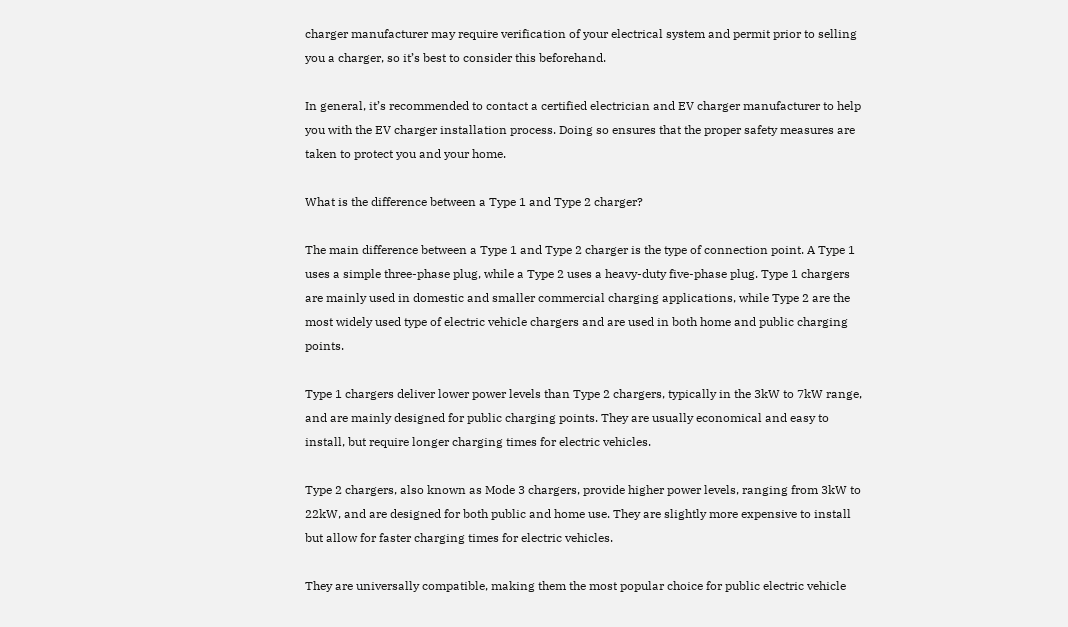charger manufacturer may require verification of your electrical system and permit prior to selling you a charger, so it’s best to consider this beforehand.

In general, it’s recommended to contact a certified electrician and EV charger manufacturer to help you with the EV charger installation process. Doing so ensures that the proper safety measures are taken to protect you and your home.

What is the difference between a Type 1 and Type 2 charger?

The main difference between a Type 1 and Type 2 charger is the type of connection point. A Type 1 uses a simple three-phase plug, while a Type 2 uses a heavy-duty five-phase plug. Type 1 chargers are mainly used in domestic and smaller commercial charging applications, while Type 2 are the most widely used type of electric vehicle chargers and are used in both home and public charging points.

Type 1 chargers deliver lower power levels than Type 2 chargers, typically in the 3kW to 7kW range, and are mainly designed for public charging points. They are usually economical and easy to install, but require longer charging times for electric vehicles.

Type 2 chargers, also known as Mode 3 chargers, provide higher power levels, ranging from 3kW to 22kW, and are designed for both public and home use. They are slightly more expensive to install but allow for faster charging times for electric vehicles.

They are universally compatible, making them the most popular choice for public electric vehicle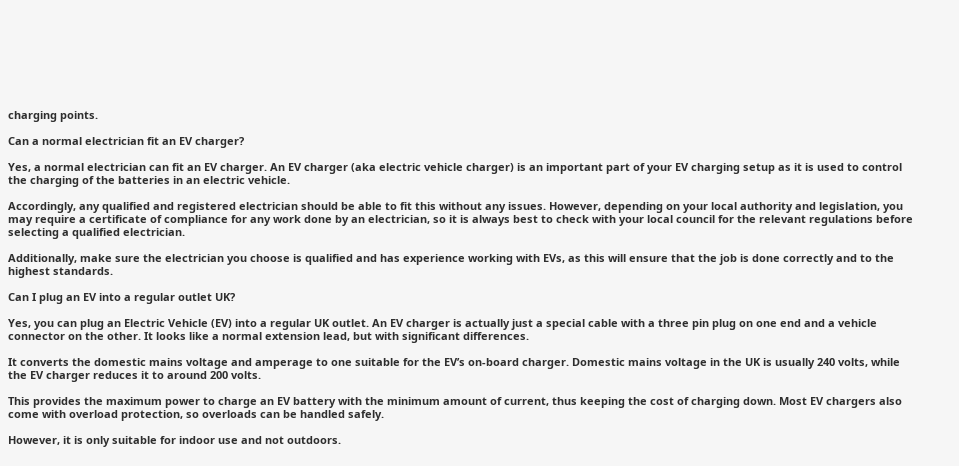charging points.

Can a normal electrician fit an EV charger?

Yes, a normal electrician can fit an EV charger. An EV charger (aka electric vehicle charger) is an important part of your EV charging setup as it is used to control the charging of the batteries in an electric vehicle.

Accordingly, any qualified and registered electrician should be able to fit this without any issues. However, depending on your local authority and legislation, you may require a certificate of compliance for any work done by an electrician, so it is always best to check with your local council for the relevant regulations before selecting a qualified electrician.

Additionally, make sure the electrician you choose is qualified and has experience working with EVs, as this will ensure that the job is done correctly and to the highest standards.

Can I plug an EV into a regular outlet UK?

Yes, you can plug an Electric Vehicle (EV) into a regular UK outlet. An EV charger is actually just a special cable with a three pin plug on one end and a vehicle connector on the other. It looks like a normal extension lead, but with significant differences.

It converts the domestic mains voltage and amperage to one suitable for the EV’s on-board charger. Domestic mains voltage in the UK is usually 240 volts, while the EV charger reduces it to around 200 volts.

This provides the maximum power to charge an EV battery with the minimum amount of current, thus keeping the cost of charging down. Most EV chargers also come with overload protection, so overloads can be handled safely.

However, it is only suitable for indoor use and not outdoors.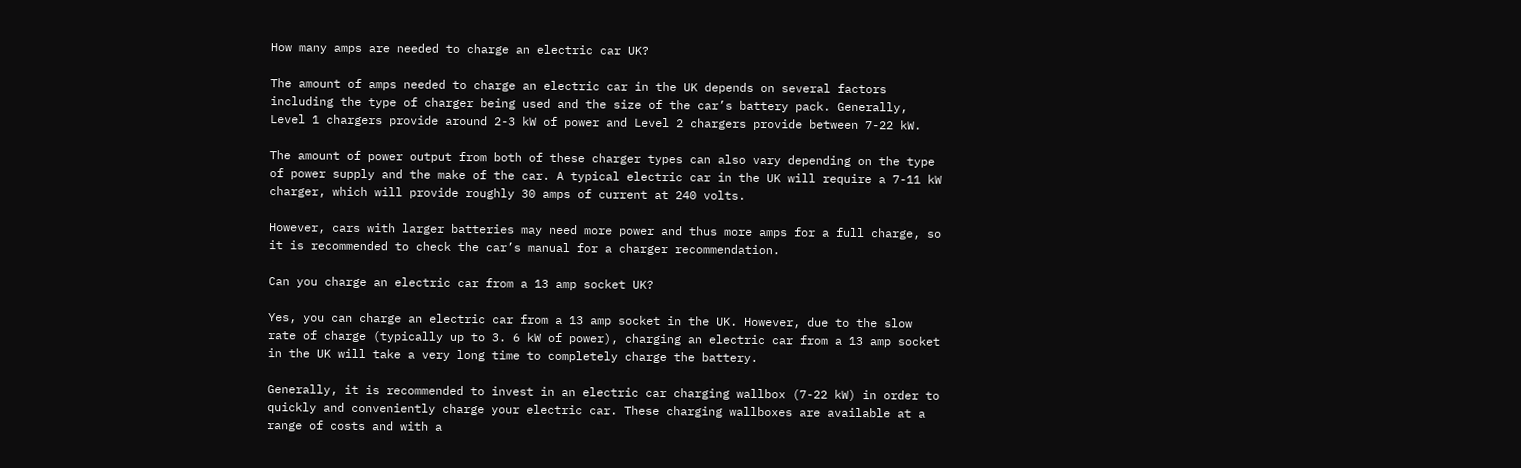How many amps are needed to charge an electric car UK?

The amount of amps needed to charge an electric car in the UK depends on several factors including the type of charger being used and the size of the car’s battery pack. Generally, Level 1 chargers provide around 2-3 kW of power and Level 2 chargers provide between 7-22 kW.

The amount of power output from both of these charger types can also vary depending on the type of power supply and the make of the car. A typical electric car in the UK will require a 7-11 kW charger, which will provide roughly 30 amps of current at 240 volts.

However, cars with larger batteries may need more power and thus more amps for a full charge, so it is recommended to check the car’s manual for a charger recommendation.

Can you charge an electric car from a 13 amp socket UK?

Yes, you can charge an electric car from a 13 amp socket in the UK. However, due to the slow rate of charge (typically up to 3. 6 kW of power), charging an electric car from a 13 amp socket in the UK will take a very long time to completely charge the battery.

Generally, it is recommended to invest in an electric car charging wallbox (7-22 kW) in order to quickly and conveniently charge your electric car. These charging wallboxes are available at a range of costs and with a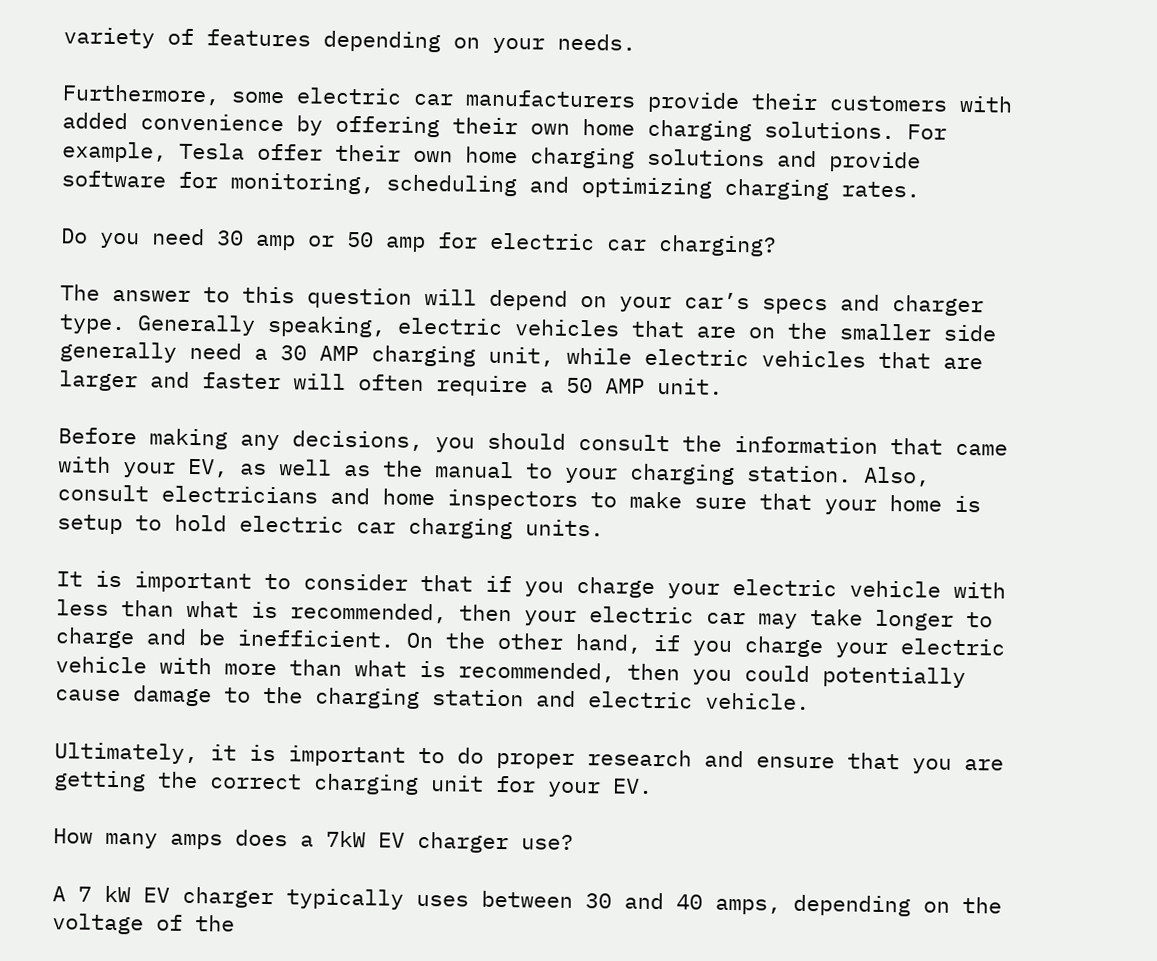variety of features depending on your needs.

Furthermore, some electric car manufacturers provide their customers with added convenience by offering their own home charging solutions. For example, Tesla offer their own home charging solutions and provide software for monitoring, scheduling and optimizing charging rates.

Do you need 30 amp or 50 amp for electric car charging?

The answer to this question will depend on your car’s specs and charger type. Generally speaking, electric vehicles that are on the smaller side generally need a 30 AMP charging unit, while electric vehicles that are larger and faster will often require a 50 AMP unit.

Before making any decisions, you should consult the information that came with your EV, as well as the manual to your charging station. Also, consult electricians and home inspectors to make sure that your home is setup to hold electric car charging units.

It is important to consider that if you charge your electric vehicle with less than what is recommended, then your electric car may take longer to charge and be inefficient. On the other hand, if you charge your electric vehicle with more than what is recommended, then you could potentially cause damage to the charging station and electric vehicle.

Ultimately, it is important to do proper research and ensure that you are getting the correct charging unit for your EV.

How many amps does a 7kW EV charger use?

A 7 kW EV charger typically uses between 30 and 40 amps, depending on the voltage of the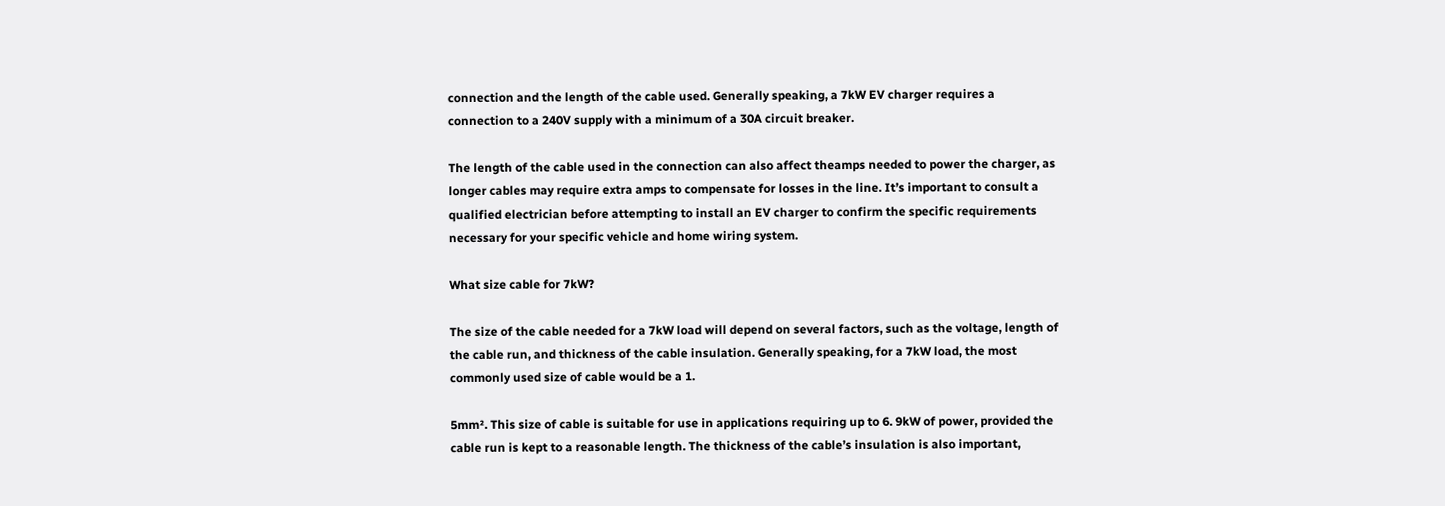connection and the length of the cable used. Generally speaking, a 7kW EV charger requires a connection to a 240V supply with a minimum of a 30A circuit breaker.

The length of the cable used in the connection can also affect theamps needed to power the charger, as longer cables may require extra amps to compensate for losses in the line. It’s important to consult a qualified electrician before attempting to install an EV charger to confirm the specific requirements necessary for your specific vehicle and home wiring system.

What size cable for 7kW?

The size of the cable needed for a 7kW load will depend on several factors, such as the voltage, length of the cable run, and thickness of the cable insulation. Generally speaking, for a 7kW load, the most commonly used size of cable would be a 1.

5mm². This size of cable is suitable for use in applications requiring up to 6. 9kW of power, provided the cable run is kept to a reasonable length. The thickness of the cable’s insulation is also important,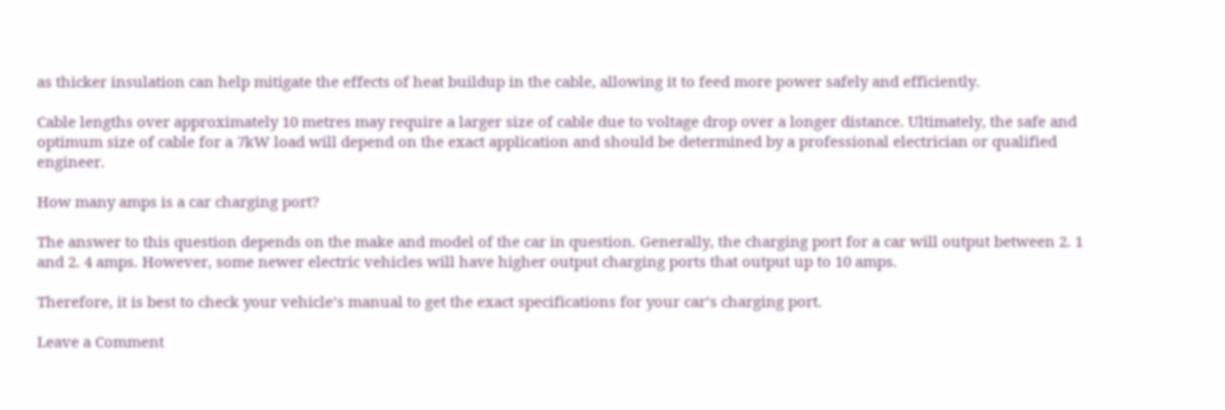as thicker insulation can help mitigate the effects of heat buildup in the cable, allowing it to feed more power safely and efficiently.

Cable lengths over approximately 10 metres may require a larger size of cable due to voltage drop over a longer distance. Ultimately, the safe and optimum size of cable for a 7kW load will depend on the exact application and should be determined by a professional electrician or qualified engineer.

How many amps is a car charging port?

The answer to this question depends on the make and model of the car in question. Generally, the charging port for a car will output between 2. 1 and 2. 4 amps. However, some newer electric vehicles will have higher output charging ports that output up to 10 amps.

Therefore, it is best to check your vehicle’s manual to get the exact specifications for your car’s charging port.

Leave a Comment